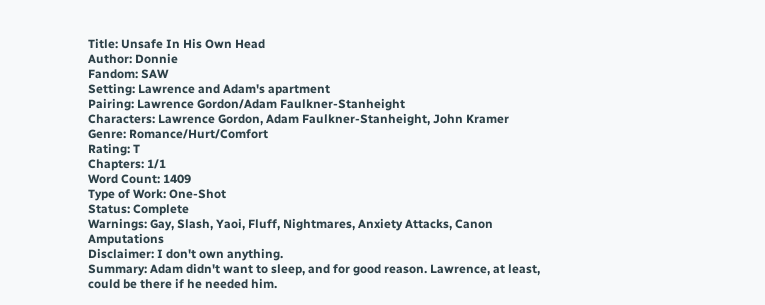Title: Unsafe In His Own Head
Author: Donnie
Fandom: SAW
Setting: Lawrence and Adam's apartment
Pairing: Lawrence Gordon/Adam Faulkner-Stanheight
Characters: Lawrence Gordon, Adam Faulkner-Stanheight, John Kramer
Genre: Romance/Hurt/Comfort
Rating: T
Chapters: 1/1
Word Count: 1409
Type of Work: One-Shot
Status: Complete
Warnings: Gay, Slash, Yaoi, Fluff, Nightmares, Anxiety Attacks, Canon Amputations
Disclaimer: I don't own anything.
Summary: Adam didn't want to sleep, and for good reason. Lawrence, at least, could be there if he needed him.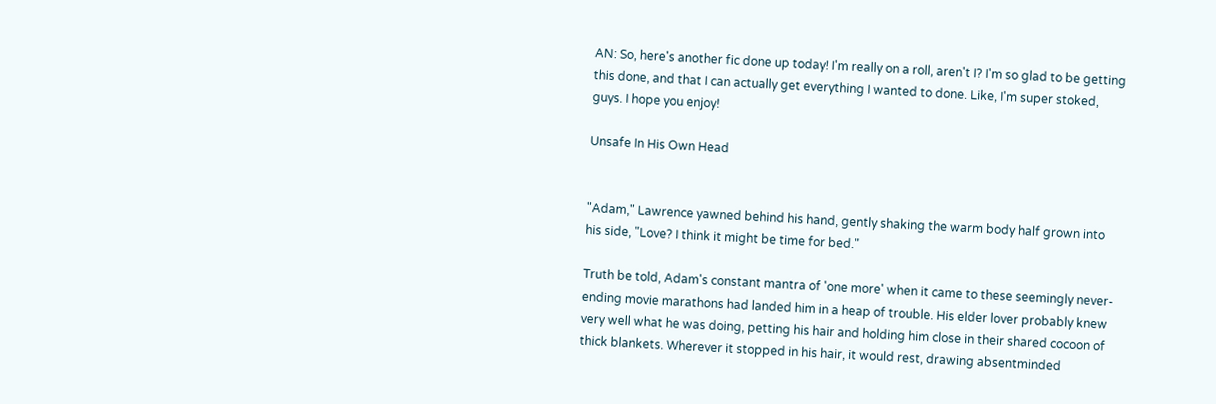AN: So, here's another fic done up today! I'm really on a roll, aren't I? I'm so glad to be getting this done, and that I can actually get everything I wanted to done. Like, I'm super stoked, guys. I hope you enjoy!

Unsafe In His Own Head


"Adam," Lawrence yawned behind his hand, gently shaking the warm body half grown into his side, "Love? I think it might be time for bed."

Truth be told, Adam's constant mantra of 'one more' when it came to these seemingly never-ending movie marathons had landed him in a heap of trouble. His elder lover probably knew very well what he was doing, petting his hair and holding him close in their shared cocoon of thick blankets. Wherever it stopped in his hair, it would rest, drawing absentminded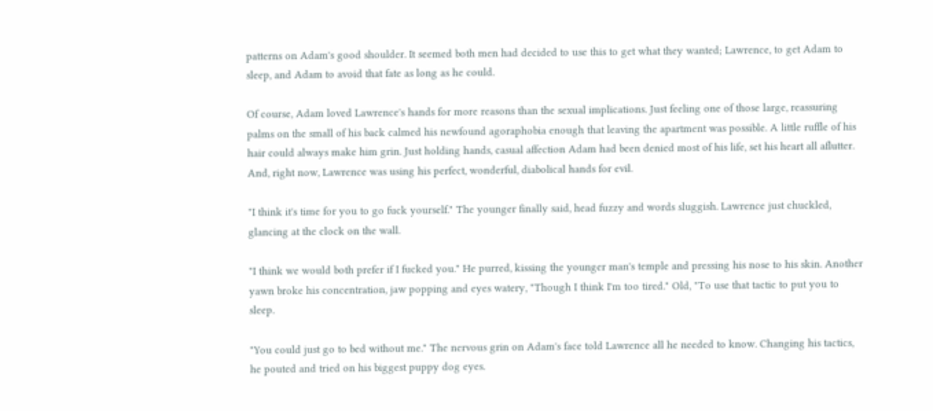patterns on Adam's good shoulder. It seemed both men had decided to use this to get what they wanted; Lawrence, to get Adam to sleep, and Adam to avoid that fate as long as he could.

Of course, Adam loved Lawrence's hands for more reasons than the sexual implications. Just feeling one of those large, reassuring palms on the small of his back calmed his newfound agoraphobia enough that leaving the apartment was possible. A little ruffle of his hair could always make him grin. Just holding hands, casual affection Adam had been denied most of his life, set his heart all aflutter. And, right now, Lawrence was using his perfect, wonderful, diabolical hands for evil.

"I think it's time for you to go fuck yourself." The younger finally said, head fuzzy and words sluggish. Lawrence just chuckled, glancing at the clock on the wall.

"I think we would both prefer if I fucked you." He purred, kissing the younger man's temple and pressing his nose to his skin. Another yawn broke his concentration, jaw popping and eyes watery, "Though I think I'm too tired." Old, "To use that tactic to put you to sleep.

"You could just go to bed without me." The nervous grin on Adam's face told Lawrence all he needed to know. Changing his tactics, he pouted and tried on his biggest puppy dog eyes.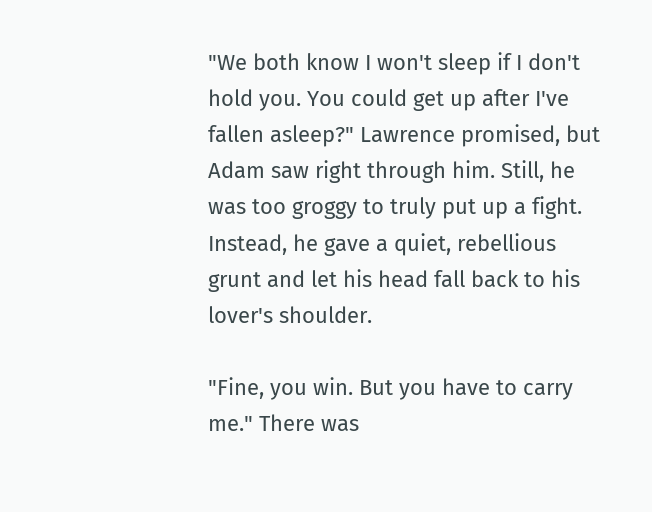"We both know I won't sleep if I don't hold you. You could get up after I've fallen asleep?" Lawrence promised, but Adam saw right through him. Still, he was too groggy to truly put up a fight. Instead, he gave a quiet, rebellious grunt and let his head fall back to his lover's shoulder.

"Fine, you win. But you have to carry me." There was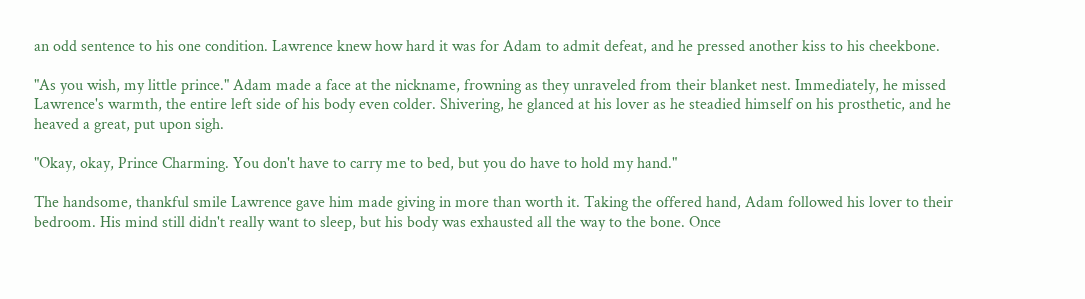an odd sentence to his one condition. Lawrence knew how hard it was for Adam to admit defeat, and he pressed another kiss to his cheekbone.

"As you wish, my little prince." Adam made a face at the nickname, frowning as they unraveled from their blanket nest. Immediately, he missed Lawrence's warmth, the entire left side of his body even colder. Shivering, he glanced at his lover as he steadied himself on his prosthetic, and he heaved a great, put upon sigh.

"Okay, okay, Prince Charming. You don't have to carry me to bed, but you do have to hold my hand."

The handsome, thankful smile Lawrence gave him made giving in more than worth it. Taking the offered hand, Adam followed his lover to their bedroom. His mind still didn't really want to sleep, but his body was exhausted all the way to the bone. Once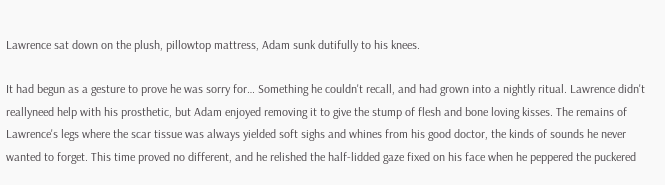Lawrence sat down on the plush, pillowtop mattress, Adam sunk dutifully to his knees.

It had begun as a gesture to prove he was sorry for… Something he couldn't recall, and had grown into a nightly ritual. Lawrence didn't reallyneed help with his prosthetic, but Adam enjoyed removing it to give the stump of flesh and bone loving kisses. The remains of Lawrence's legs where the scar tissue was always yielded soft sighs and whines from his good doctor, the kinds of sounds he never wanted to forget. This time proved no different, and he relished the half-lidded gaze fixed on his face when he peppered the puckered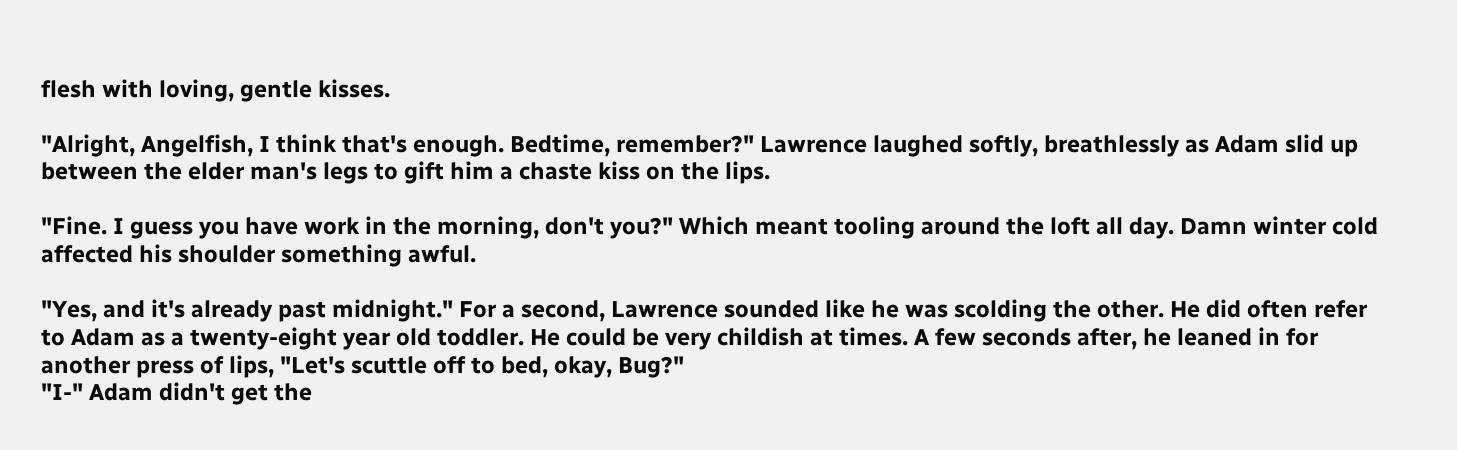flesh with loving, gentle kisses.

"Alright, Angelfish, I think that's enough. Bedtime, remember?" Lawrence laughed softly, breathlessly as Adam slid up between the elder man's legs to gift him a chaste kiss on the lips.

"Fine. I guess you have work in the morning, don't you?" Which meant tooling around the loft all day. Damn winter cold affected his shoulder something awful.

"Yes, and it's already past midnight." For a second, Lawrence sounded like he was scolding the other. He did often refer to Adam as a twenty-eight year old toddler. He could be very childish at times. A few seconds after, he leaned in for another press of lips, "Let's scuttle off to bed, okay, Bug?"
"I-" Adam didn't get the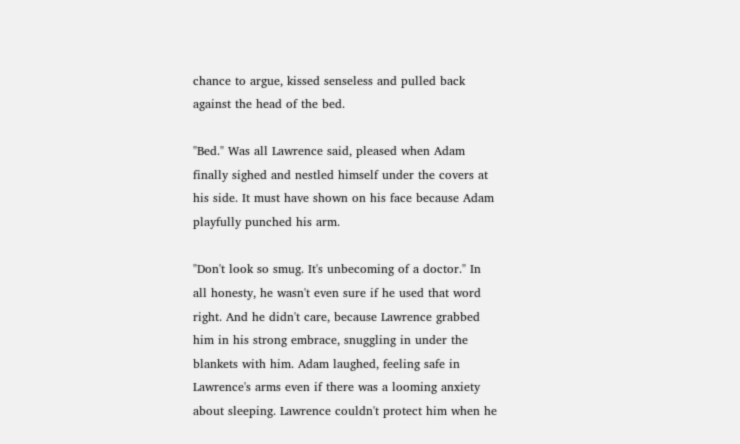chance to argue, kissed senseless and pulled back against the head of the bed.

"Bed." Was all Lawrence said, pleased when Adam finally sighed and nestled himself under the covers at his side. It must have shown on his face because Adam playfully punched his arm.

"Don't look so smug. It's unbecoming of a doctor." In all honesty, he wasn't even sure if he used that word right. And he didn't care, because Lawrence grabbed him in his strong embrace, snuggling in under the blankets with him. Adam laughed, feeling safe in Lawrence's arms even if there was a looming anxiety about sleeping. Lawrence couldn't protect him when he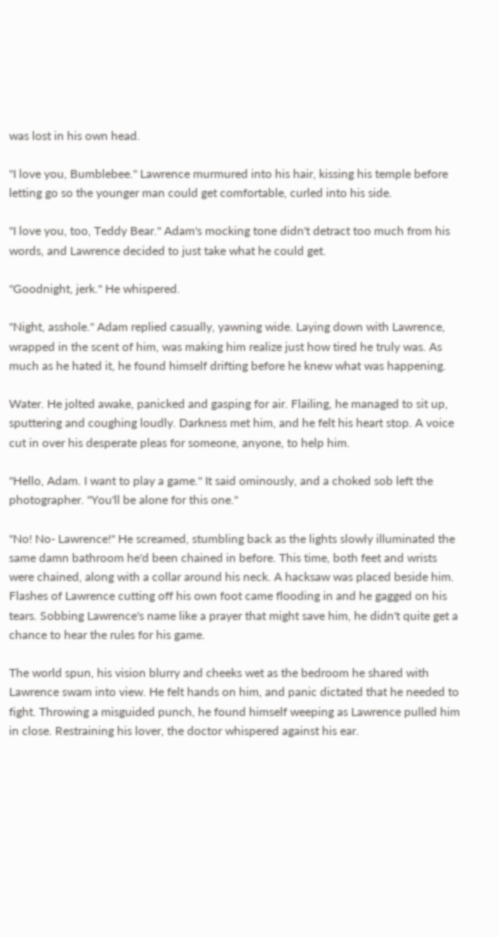was lost in his own head.

"I love you, Bumblebee." Lawrence murmured into his hair, kissing his temple before letting go so the younger man could get comfortable, curled into his side.

"I love you, too, Teddy Bear." Adam's mocking tone didn't detract too much from his words, and Lawrence decided to just take what he could get.

"Goodnight, jerk." He whispered.

"Night, asshole." Adam replied casually, yawning wide. Laying down with Lawrence, wrapped in the scent of him, was making him realize just how tired he truly was. As much as he hated it, he found himself drifting before he knew what was happening.

Water. He jolted awake, panicked and gasping for air. Flailing, he managed to sit up, sputtering and coughing loudly. Darkness met him, and he felt his heart stop. A voice cut in over his desperate pleas for someone, anyone, to help him.

"Hello, Adam. I want to play a game." It said ominously, and a choked sob left the photographer. "You'll be alone for this one."

"No! No- Lawrence!" He screamed, stumbling back as the lights slowly illuminated the same damn bathroom he'd been chained in before. This time, both feet and wrists were chained, along with a collar around his neck. A hacksaw was placed beside him. Flashes of Lawrence cutting off his own foot came flooding in and he gagged on his tears. Sobbing Lawrence's name like a prayer that might save him, he didn't quite get a chance to hear the rules for his game.

The world spun, his vision blurry and cheeks wet as the bedroom he shared with Lawrence swam into view. He felt hands on him, and panic dictated that he needed to fight. Throwing a misguided punch, he found himself weeping as Lawrence pulled him in close. Restraining his lover, the doctor whispered against his ear.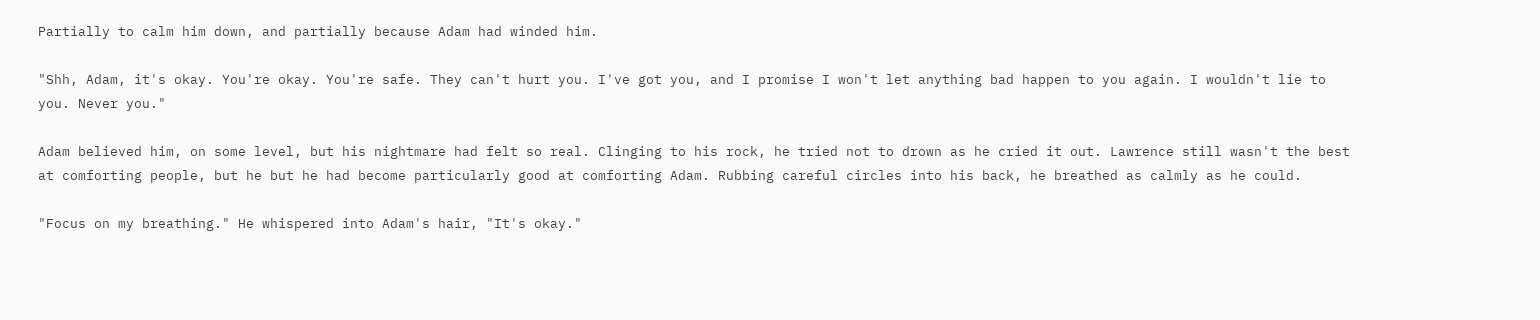Partially to calm him down, and partially because Adam had winded him.

"Shh, Adam, it's okay. You're okay. You're safe. They can't hurt you. I've got you, and I promise I won't let anything bad happen to you again. I wouldn't lie to you. Never you."

Adam believed him, on some level, but his nightmare had felt so real. Clinging to his rock, he tried not to drown as he cried it out. Lawrence still wasn't the best at comforting people, but he but he had become particularly good at comforting Adam. Rubbing careful circles into his back, he breathed as calmly as he could.

"Focus on my breathing." He whispered into Adam's hair, "It's okay."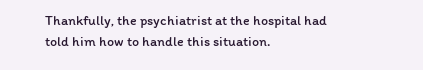Thankfully, the psychiatrist at the hospital had told him how to handle this situation.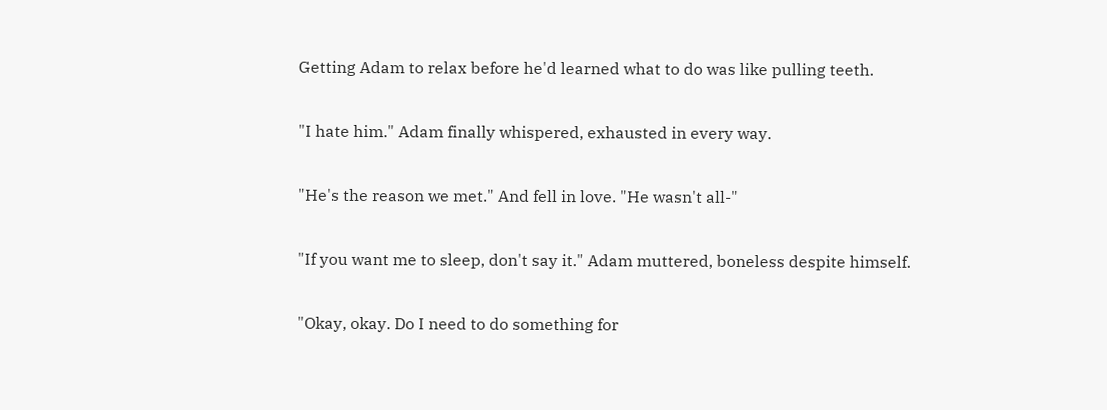Getting Adam to relax before he'd learned what to do was like pulling teeth.

"I hate him." Adam finally whispered, exhausted in every way.

"He's the reason we met." And fell in love. "He wasn't all-"

"If you want me to sleep, don't say it." Adam muttered, boneless despite himself.

"Okay, okay. Do I need to do something for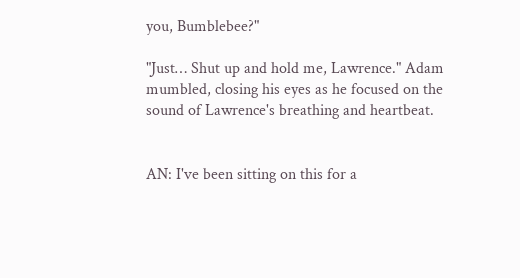you, Bumblebee?"

"Just… Shut up and hold me, Lawrence." Adam mumbled, closing his eyes as he focused on the sound of Lawrence's breathing and heartbeat.


AN: I've been sitting on this for a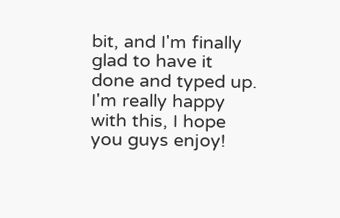bit, and I'm finally glad to have it done and typed up. I'm really happy with this, I hope you guys enjoy!